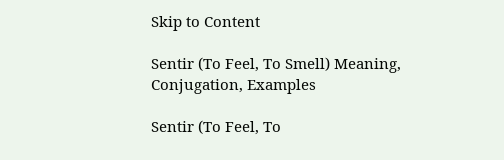Skip to Content

Sentir (To Feel, To Smell) Meaning, Conjugation, Examples

Sentir (To Feel, To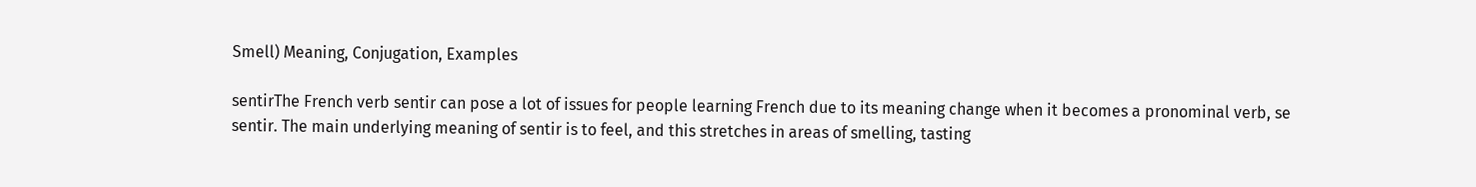Smell) Meaning, Conjugation, Examples

sentirThe French verb sentir can pose a lot of issues for people learning French due to its meaning change when it becomes a pronominal verb, se sentir. The main underlying meaning of sentir is to feel, and this stretches in areas of smelling, tasting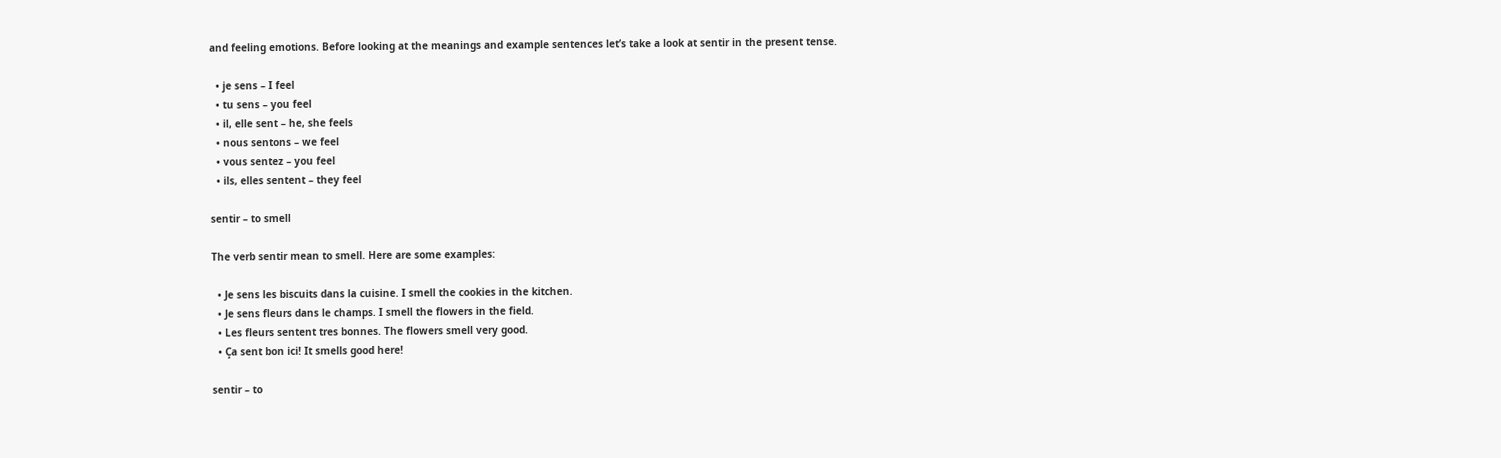and feeling emotions. Before looking at the meanings and example sentences let’s take a look at sentir in the present tense.

  • je sens – I feel
  • tu sens – you feel
  • il, elle sent – he, she feels
  • nous sentons – we feel
  • vous sentez – you feel
  • ils, elles sentent – they feel

sentir – to smell

The verb sentir mean to smell. Here are some examples:

  • Je sens les biscuits dans la cuisine. I smell the cookies in the kitchen.
  • Je sens fleurs dans le champs. I smell the flowers in the field.
  • Les fleurs sentent tres bonnes. The flowers smell very good.
  • Ça sent bon ici! It smells good here!

sentir – to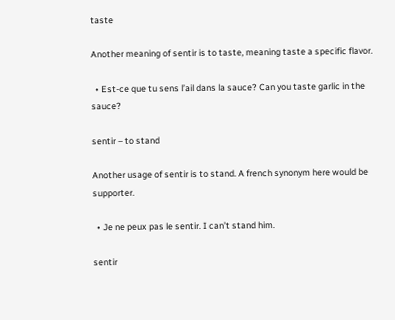taste

Another meaning of sentir is to taste, meaning taste a specific flavor.

  • Est-ce que tu sens l’ail dans la sauce? Can you taste garlic in the sauce?

sentir – to stand

Another usage of sentir is to stand. A french synonym here would be supporter.

  • Je ne peux pas le sentir. I can’t stand him.

sentir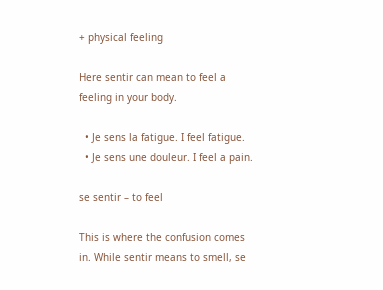+ physical feeling

Here sentir can mean to feel a feeling in your body.

  • Je sens la fatigue. I feel fatigue.
  • Je sens une douleur. I feel a pain.

se sentir – to feel

This is where the confusion comes in. While sentir means to smell, se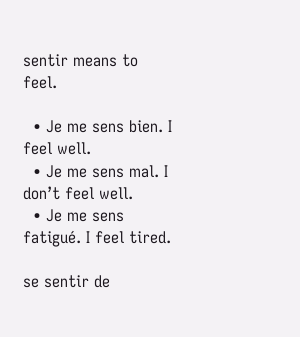sentir means to feel.

  • Je me sens bien. I feel well.
  • Je me sens mal. I don’t feel well.
  • Je me sens fatigué. I feel tired.

se sentir de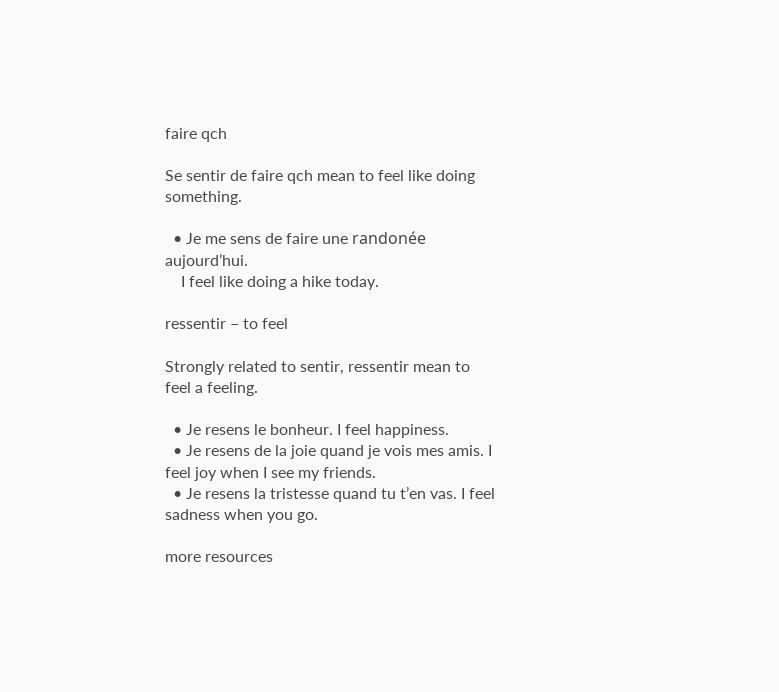faire qch

Se sentir de faire qch mean to feel like doing something.

  • Je me sens de faire une randonée aujourd’hui.
    I feel like doing a hike today.

ressentir – to feel

Strongly related to sentir, ressentir mean to feel a feeling.

  • Je resens le bonheur. I feel happiness.
  • Je resens de la joie quand je vois mes amis. I feel joy when I see my friends.
  • Je resens la tristesse quand tu t’en vas. I feel sadness when you go.

more resources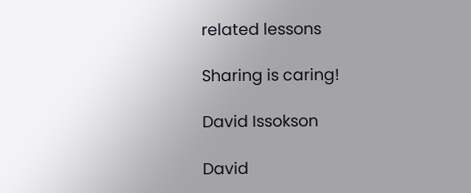related lessons

Sharing is caring!

David Issokson

David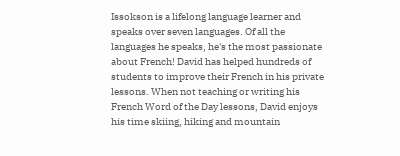Issokson is a lifelong language learner and speaks over seven languages. Of all the languages he speaks, he's the most passionate about French! David has helped hundreds of students to improve their French in his private lessons. When not teaching or writing his French Word of the Day lessons, David enjoys his time skiing, hiking and mountain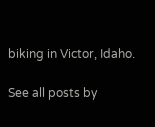biking in Victor, Idaho.

See all posts by